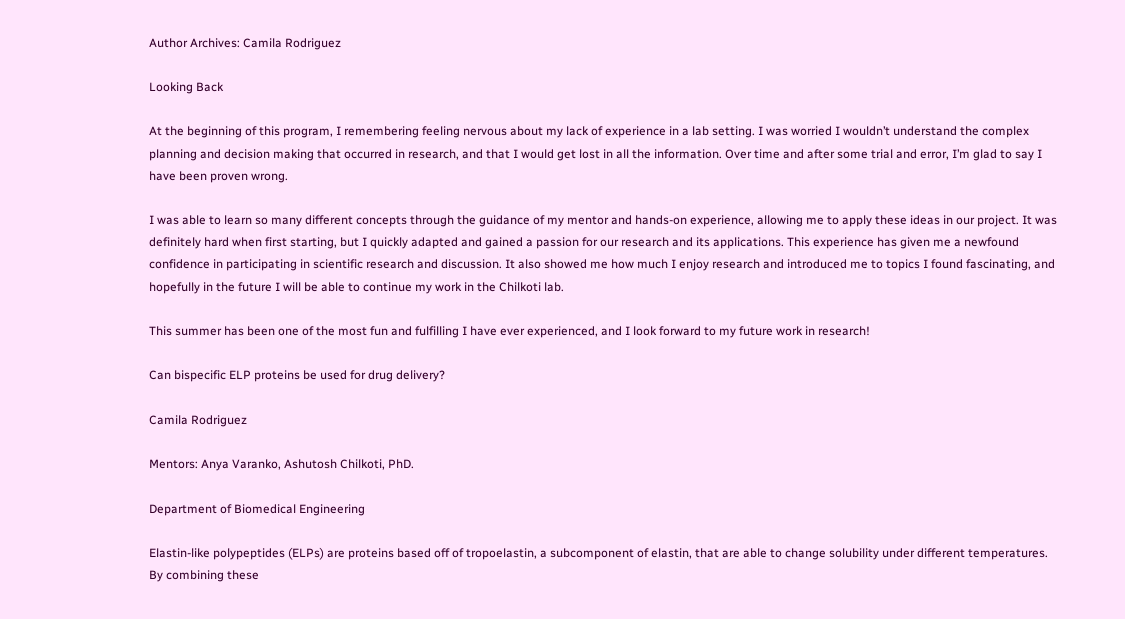Author Archives: Camila Rodriguez

Looking Back

At the beginning of this program, I remembering feeling nervous about my lack of experience in a lab setting. I was worried I wouldn’t understand the complex planning and decision making that occurred in research, and that I would get lost in all the information. Over time and after some trial and error, I’m glad to say I have been proven wrong.

I was able to learn so many different concepts through the guidance of my mentor and hands-on experience, allowing me to apply these ideas in our project. It was definitely hard when first starting, but I quickly adapted and gained a passion for our research and its applications. This experience has given me a newfound confidence in participating in scientific research and discussion. It also showed me how much I enjoy research and introduced me to topics I found fascinating, and hopefully in the future I will be able to continue my work in the Chilkoti lab.

This summer has been one of the most fun and fulfilling I have ever experienced, and I look forward to my future work in research!

Can bispecific ELP proteins be used for drug delivery?

Camila Rodriguez

Mentors: Anya Varanko, Ashutosh Chilkoti, PhD.

Department of Biomedical Engineering

Elastin-like polypeptides (ELPs) are proteins based off of tropoelastin, a subcomponent of elastin, that are able to change solubility under different temperatures. By combining these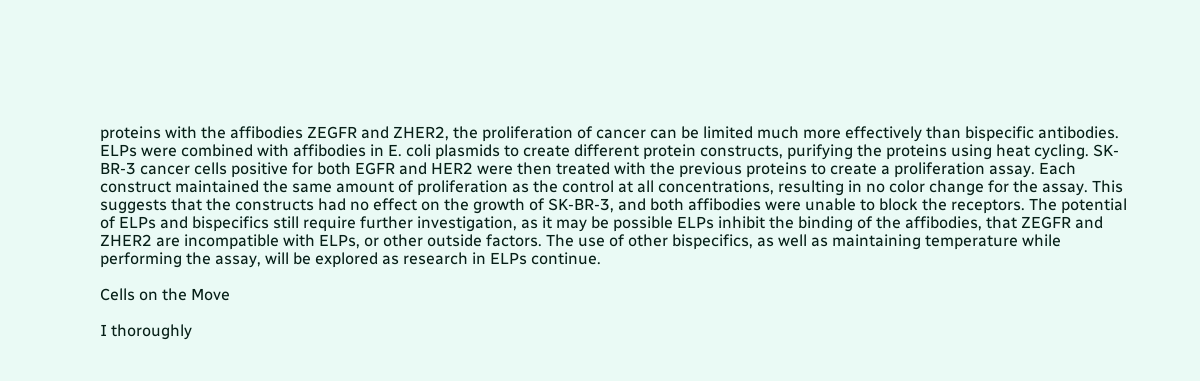proteins with the affibodies ZEGFR and ZHER2, the proliferation of cancer can be limited much more effectively than bispecific antibodies. ELPs were combined with affibodies in E. coli plasmids to create different protein constructs, purifying the proteins using heat cycling. SK-BR-3 cancer cells positive for both EGFR and HER2 were then treated with the previous proteins to create a proliferation assay. Each construct maintained the same amount of proliferation as the control at all concentrations, resulting in no color change for the assay. This suggests that the constructs had no effect on the growth of SK-BR-3, and both affibodies were unable to block the receptors. The potential of ELPs and bispecifics still require further investigation, as it may be possible ELPs inhibit the binding of the affibodies, that ZEGFR and ZHER2 are incompatible with ELPs, or other outside factors. The use of other bispecifics, as well as maintaining temperature while performing the assay, will be explored as research in ELPs continue.

Cells on the Move

I thoroughly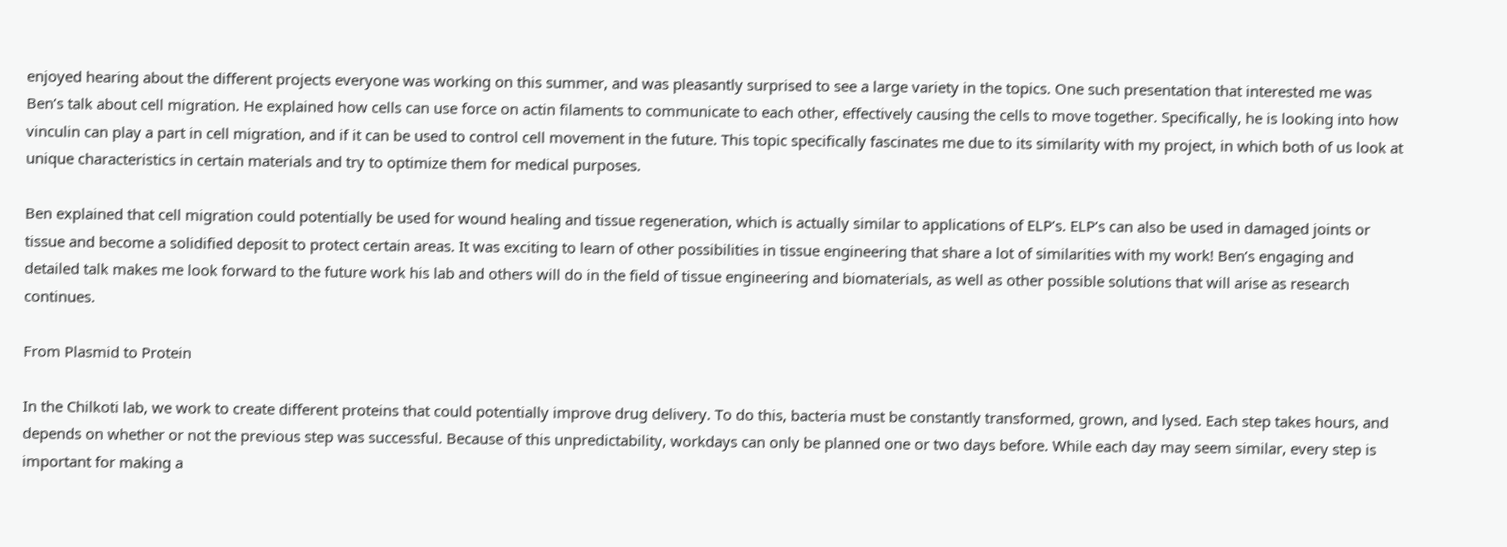enjoyed hearing about the different projects everyone was working on this summer, and was pleasantly surprised to see a large variety in the topics. One such presentation that interested me was Ben’s talk about cell migration. He explained how cells can use force on actin filaments to communicate to each other, effectively causing the cells to move together. Specifically, he is looking into how vinculin can play a part in cell migration, and if it can be used to control cell movement in the future. This topic specifically fascinates me due to its similarity with my project, in which both of us look at unique characteristics in certain materials and try to optimize them for medical purposes.

Ben explained that cell migration could potentially be used for wound healing and tissue regeneration, which is actually similar to applications of ELP’s. ELP’s can also be used in damaged joints or tissue and become a solidified deposit to protect certain areas. It was exciting to learn of other possibilities in tissue engineering that share a lot of similarities with my work! Ben’s engaging and detailed talk makes me look forward to the future work his lab and others will do in the field of tissue engineering and biomaterials, as well as other possible solutions that will arise as research continues.

From Plasmid to Protein

In the Chilkoti lab, we work to create different proteins that could potentially improve drug delivery. To do this, bacteria must be constantly transformed, grown, and lysed. Each step takes hours, and depends on whether or not the previous step was successful. Because of this unpredictability, workdays can only be planned one or two days before. While each day may seem similar, every step is important for making a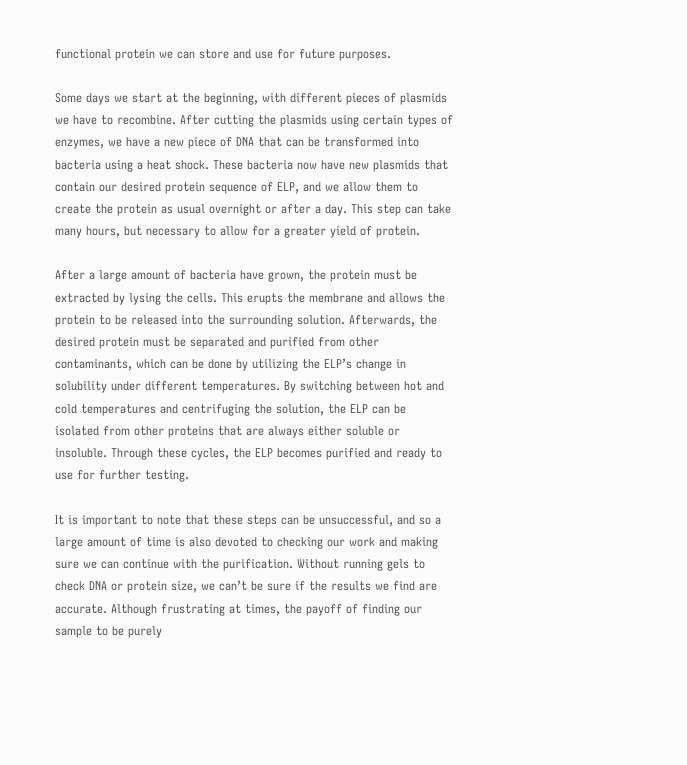functional protein we can store and use for future purposes.

Some days we start at the beginning, with different pieces of plasmids we have to recombine. After cutting the plasmids using certain types of enzymes, we have a new piece of DNA that can be transformed into bacteria using a heat shock. These bacteria now have new plasmids that contain our desired protein sequence of ELP, and we allow them to create the protein as usual overnight or after a day. This step can take many hours, but necessary to allow for a greater yield of protein.

After a large amount of bacteria have grown, the protein must be extracted by lysing the cells. This erupts the membrane and allows the protein to be released into the surrounding solution. Afterwards, the desired protein must be separated and purified from other contaminants, which can be done by utilizing the ELP’s change in solubility under different temperatures. By switching between hot and cold temperatures and centrifuging the solution, the ELP can be isolated from other proteins that are always either soluble or insoluble. Through these cycles, the ELP becomes purified and ready to use for further testing.

It is important to note that these steps can be unsuccessful, and so a large amount of time is also devoted to checking our work and making sure we can continue with the purification. Without running gels to check DNA or protein size, we can’t be sure if the results we find are accurate. Although frustrating at times, the payoff of finding our sample to be purely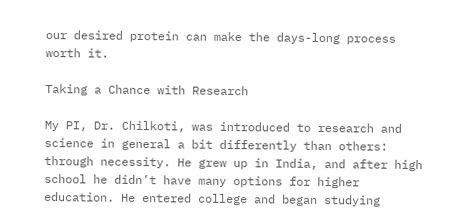our desired protein can make the days-long process worth it.

Taking a Chance with Research

My PI, Dr. Chilkoti, was introduced to research and science in general a bit differently than others: through necessity. He grew up in India, and after high school he didn’t have many options for higher education. He entered college and began studying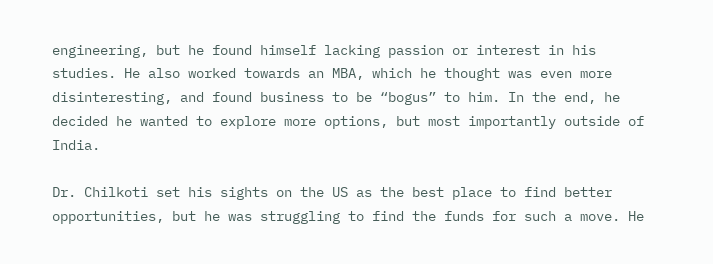engineering, but he found himself lacking passion or interest in his studies. He also worked towards an MBA, which he thought was even more disinteresting, and found business to be “bogus” to him. In the end, he decided he wanted to explore more options, but most importantly outside of India.

Dr. Chilkoti set his sights on the US as the best place to find better opportunities, but he was struggling to find the funds for such a move. He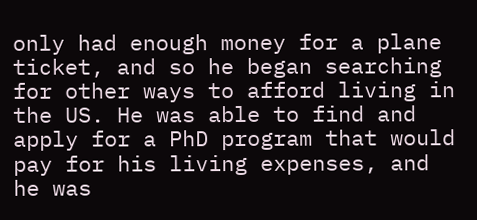only had enough money for a plane ticket, and so he began searching for other ways to afford living in the US. He was able to find and apply for a PhD program that would pay for his living expenses, and he was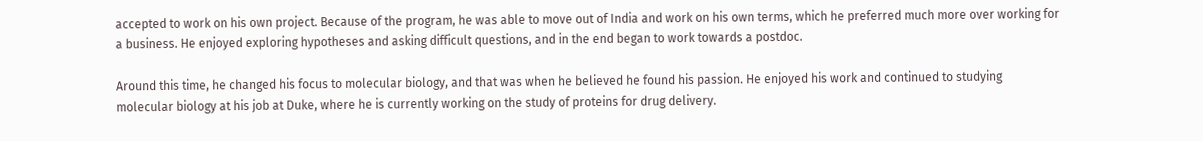accepted to work on his own project. Because of the program, he was able to move out of India and work on his own terms, which he preferred much more over working for a business. He enjoyed exploring hypotheses and asking difficult questions, and in the end began to work towards a postdoc.

Around this time, he changed his focus to molecular biology, and that was when he believed he found his passion. He enjoyed his work and continued to studying molecular biology at his job at Duke, where he is currently working on the study of proteins for drug delivery.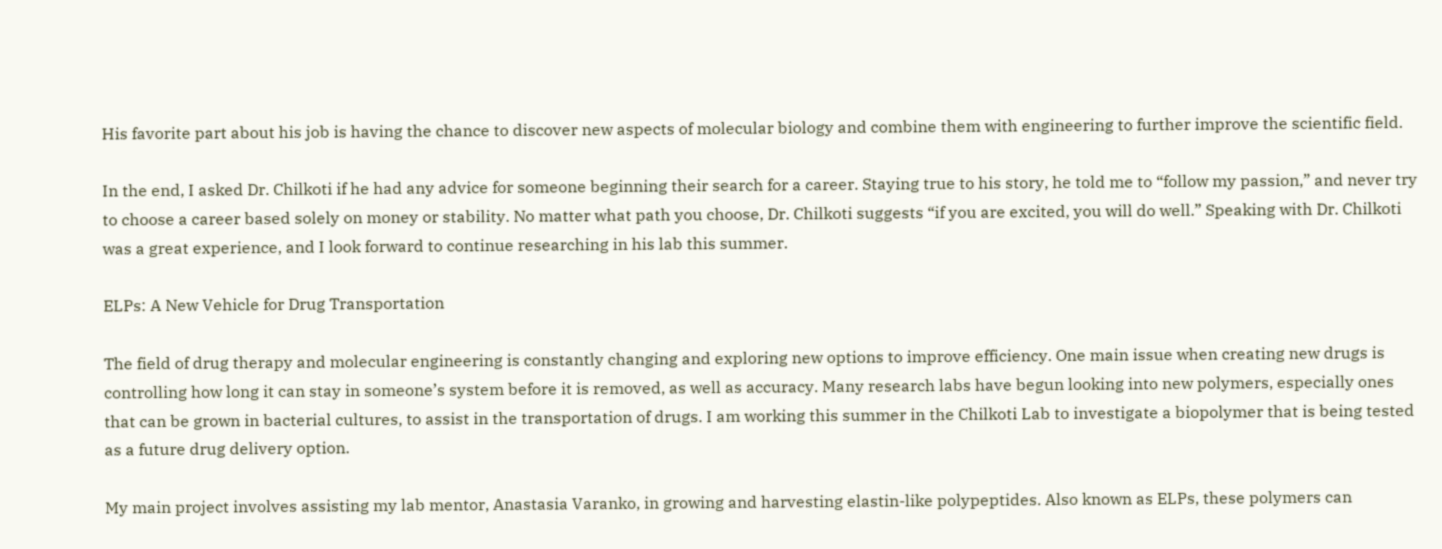His favorite part about his job is having the chance to discover new aspects of molecular biology and combine them with engineering to further improve the scientific field.

In the end, I asked Dr. Chilkoti if he had any advice for someone beginning their search for a career. Staying true to his story, he told me to “follow my passion,” and never try to choose a career based solely on money or stability. No matter what path you choose, Dr. Chilkoti suggests “if you are excited, you will do well.” Speaking with Dr. Chilkoti was a great experience, and I look forward to continue researching in his lab this summer.

ELPs: A New Vehicle for Drug Transportation

The field of drug therapy and molecular engineering is constantly changing and exploring new options to improve efficiency. One main issue when creating new drugs is controlling how long it can stay in someone’s system before it is removed, as well as accuracy. Many research labs have begun looking into new polymers, especially ones that can be grown in bacterial cultures, to assist in the transportation of drugs. I am working this summer in the Chilkoti Lab to investigate a biopolymer that is being tested as a future drug delivery option.

My main project involves assisting my lab mentor, Anastasia Varanko, in growing and harvesting elastin-like polypeptides. Also known as ELPs, these polymers can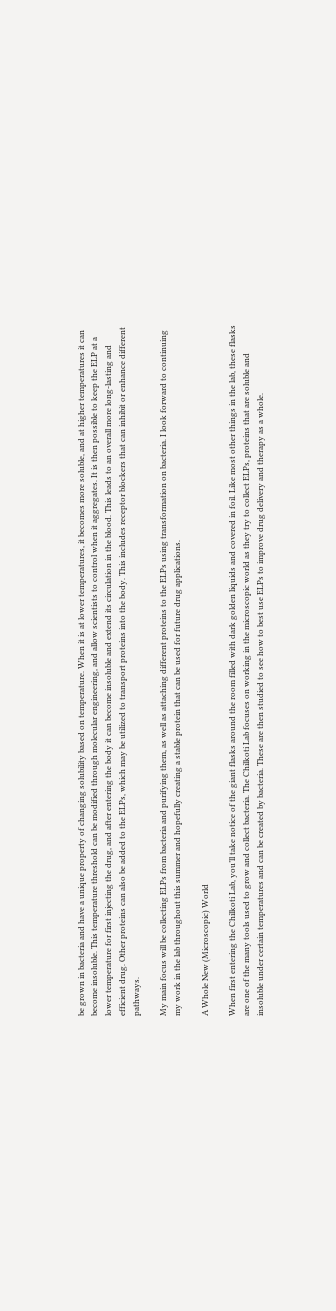be grown in bacteria and have a unique property of changing solubility based on temperature. When it is at lower temperatures, it becomes more soluble, and at higher temperatures it can become insoluble. This temperature threshold can be modified through molecular engineering, and allow scientists to control when it aggregates. It is then possible to keep the ELP at a lower temperature for first injecting the drug, and after entering the body it can become insoluble and extend its circulation in the blood. This leads to an overall more long-lasting and efficient drug. Other proteins can also be added to the ELPs, which may be utilized to transport proteins into the body. This includes receptor blockers that can inhibit or enhance different pathways.

My main focus will be collecting ELPs from bacteria and purifying them, as well as attaching different proteins to the ELPs using transformation on bacteria. I look forward to continuing my work in the lab throughout this summer and hopefully creating a stable protein that can be used for future drug applications.

A Whole New (Microscopic) World

When first entering the Chilkoti Lab, you’ll take notice of the giant flasks around the room filled with dark golden liquids and covered in foil. Like most other things in the lab, these flasks are one of the many tools used to grow and collect bacteria. The Chilkoti Lab focuses on working in the microscopic world as they try to collect ELPs, proteins that are soluble and insoluble under certain temperatures and can be created by bacteria. These are then studied to see how to best use ELPs to improve drug delivery and therapy as a whole.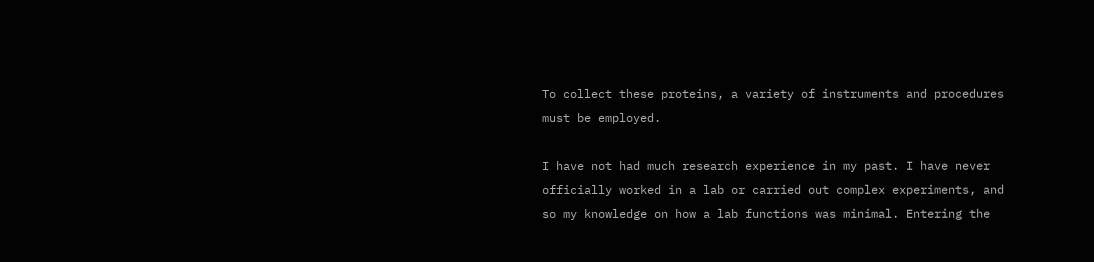To collect these proteins, a variety of instruments and procedures must be employed.

I have not had much research experience in my past. I have never officially worked in a lab or carried out complex experiments, and so my knowledge on how a lab functions was minimal. Entering the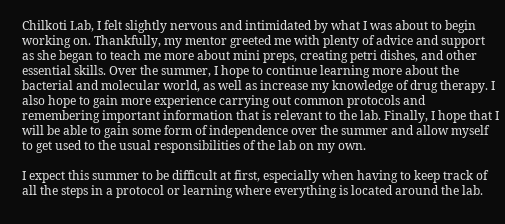Chilkoti Lab, I felt slightly nervous and intimidated by what I was about to begin working on. Thankfully, my mentor greeted me with plenty of advice and support as she began to teach me more about mini preps, creating petri dishes, and other essential skills. Over the summer, I hope to continue learning more about the bacterial and molecular world, as well as increase my knowledge of drug therapy. I also hope to gain more experience carrying out common protocols and remembering important information that is relevant to the lab. Finally, I hope that I will be able to gain some form of independence over the summer and allow myself to get used to the usual responsibilities of the lab on my own.

I expect this summer to be difficult at first, especially when having to keep track of all the steps in a protocol or learning where everything is located around the lab.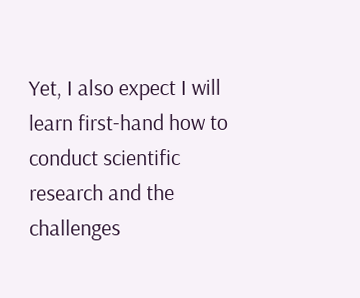Yet, I also expect I will learn first-hand how to conduct scientific research and the challenges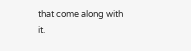that come along with it.